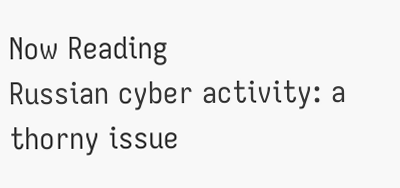Now Reading
Russian cyber activity: a thorny issue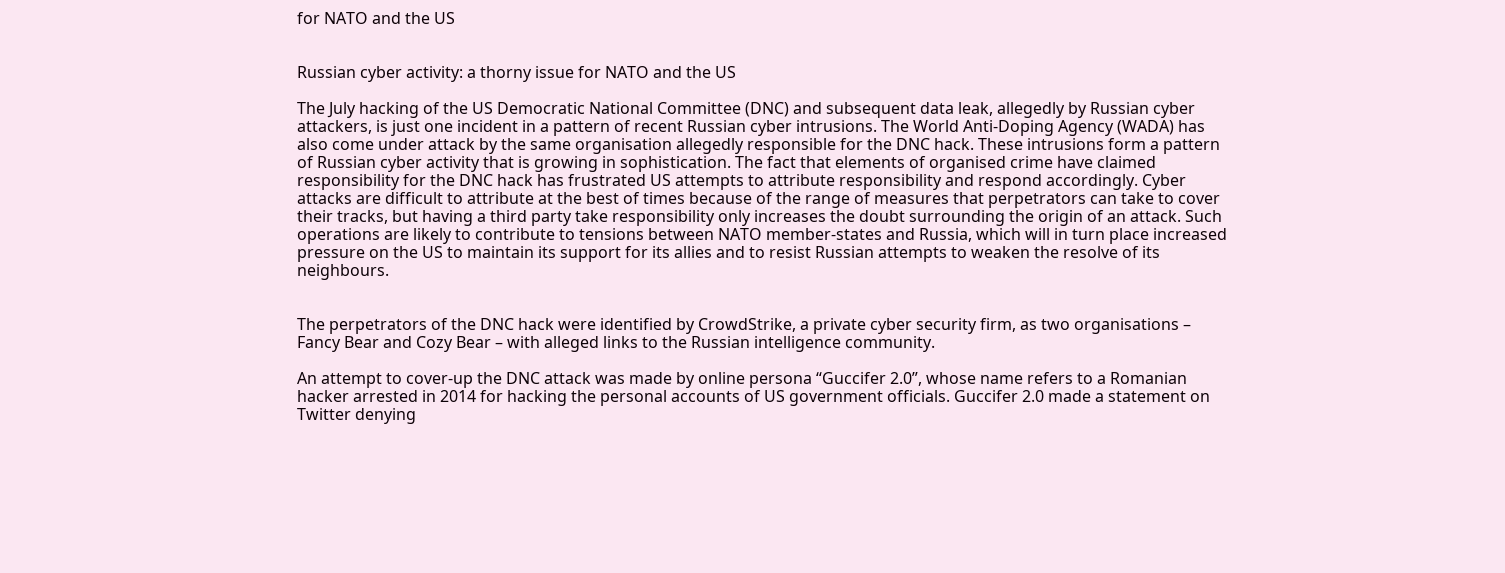for NATO and the US


Russian cyber activity: a thorny issue for NATO and the US

The July hacking of the US Democratic National Committee (DNC) and subsequent data leak, allegedly by Russian cyber attackers, is just one incident in a pattern of recent Russian cyber intrusions. The World Anti-Doping Agency (WADA) has also come under attack by the same organisation allegedly responsible for the DNC hack. These intrusions form a pattern of Russian cyber activity that is growing in sophistication. The fact that elements of organised crime have claimed responsibility for the DNC hack has frustrated US attempts to attribute responsibility and respond accordingly. Cyber attacks are difficult to attribute at the best of times because of the range of measures that perpetrators can take to cover their tracks, but having a third party take responsibility only increases the doubt surrounding the origin of an attack. Such operations are likely to contribute to tensions between NATO member-states and Russia, which will in turn place increased pressure on the US to maintain its support for its allies and to resist Russian attempts to weaken the resolve of its neighbours.


The perpetrators of the DNC hack were identified by CrowdStrike, a private cyber security firm, as two organisations – Fancy Bear and Cozy Bear – with alleged links to the Russian intelligence community.

An attempt to cover-up the DNC attack was made by online persona “Guccifer 2.0”, whose name refers to a Romanian hacker arrested in 2014 for hacking the personal accounts of US government officials. Guccifer 2.0 made a statement on Twitter denying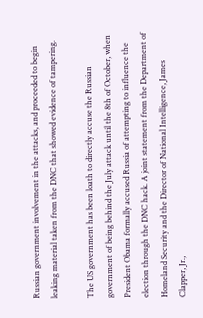Russian government involvement in the attacks, and proceeded to begin leaking material taken from the DNC that showed evidence of tampering.

The US government has been loath to directly accuse the Russian government of being behind the July attack until the 8th of October, when President Obama formally accused Russia of attempting to influence the election through the DNC hack. A joint statement from the Department of Homeland Security and the Director of National Intelligence, James Clapper, Jr.,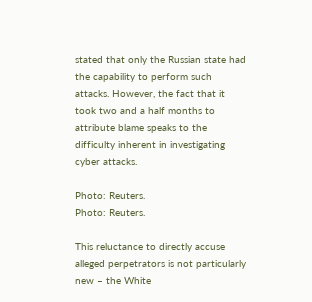stated that only the Russian state had the capability to perform such attacks. However, the fact that it took two and a half months to attribute blame speaks to the difficulty inherent in investigating cyber attacks.

Photo: Reuters.
Photo: Reuters.

This reluctance to directly accuse alleged perpetrators is not particularly new – the White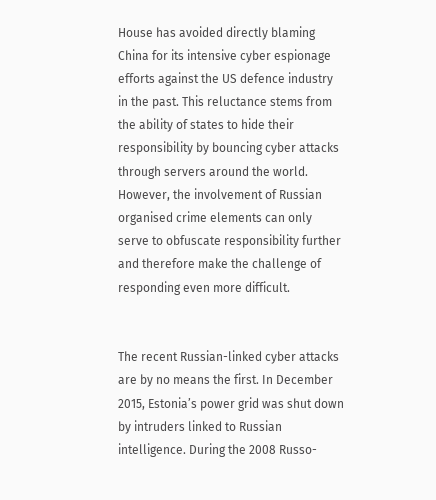House has avoided directly blaming China for its intensive cyber espionage efforts against the US defence industry in the past. This reluctance stems from the ability of states to hide their responsibility by bouncing cyber attacks through servers around the world. However, the involvement of Russian organised crime elements can only serve to obfuscate responsibility further and therefore make the challenge of responding even more difficult.


The recent Russian-linked cyber attacks are by no means the first. In December 2015, Estonia’s power grid was shut down by intruders linked to Russian intelligence. During the 2008 Russo-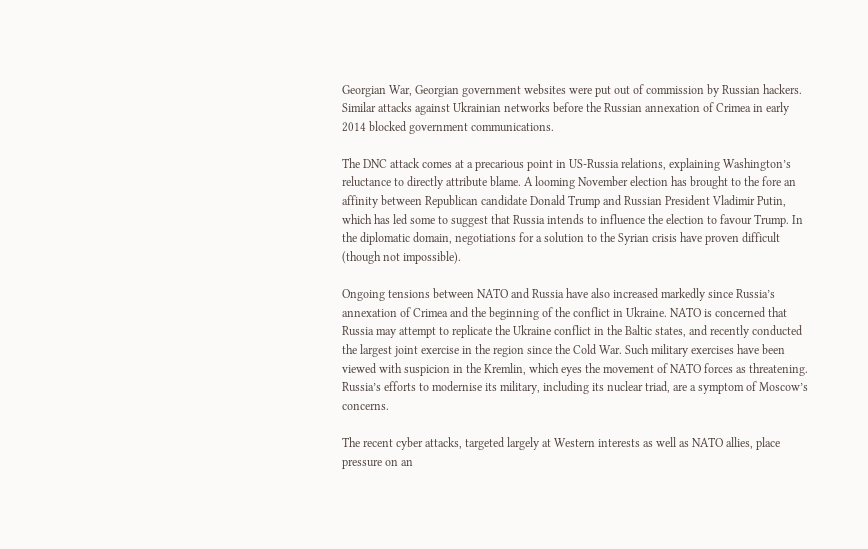Georgian War, Georgian government websites were put out of commission by Russian hackers. Similar attacks against Ukrainian networks before the Russian annexation of Crimea in early 2014 blocked government communications.

The DNC attack comes at a precarious point in US-Russia relations, explaining Washington’s reluctance to directly attribute blame. A looming November election has brought to the fore an affinity between Republican candidate Donald Trump and Russian President Vladimir Putin, which has led some to suggest that Russia intends to influence the election to favour Trump. In the diplomatic domain, negotiations for a solution to the Syrian crisis have proven difficult (though not impossible).

Ongoing tensions between NATO and Russia have also increased markedly since Russia’s annexation of Crimea and the beginning of the conflict in Ukraine. NATO is concerned that Russia may attempt to replicate the Ukraine conflict in the Baltic states, and recently conducted the largest joint exercise in the region since the Cold War. Such military exercises have been viewed with suspicion in the Kremlin, which eyes the movement of NATO forces as threatening. Russia’s efforts to modernise its military, including its nuclear triad, are a symptom of Moscow’s concerns.

The recent cyber attacks, targeted largely at Western interests as well as NATO allies, place pressure on an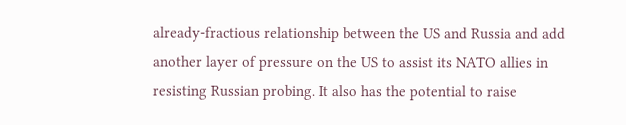already-fractious relationship between the US and Russia and add another layer of pressure on the US to assist its NATO allies in resisting Russian probing. It also has the potential to raise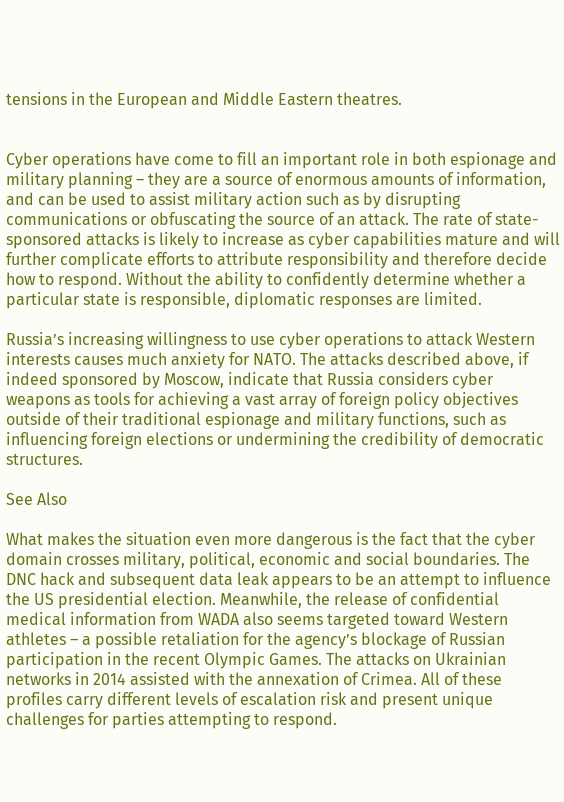tensions in the European and Middle Eastern theatres.


Cyber operations have come to fill an important role in both espionage and military planning – they are a source of enormous amounts of information, and can be used to assist military action such as by disrupting communications or obfuscating the source of an attack. The rate of state-sponsored attacks is likely to increase as cyber capabilities mature and will further complicate efforts to attribute responsibility and therefore decide how to respond. Without the ability to confidently determine whether a particular state is responsible, diplomatic responses are limited.

Russia’s increasing willingness to use cyber operations to attack Western interests causes much anxiety for NATO. The attacks described above, if indeed sponsored by Moscow, indicate that Russia considers cyber weapons as tools for achieving a vast array of foreign policy objectives outside of their traditional espionage and military functions, such as influencing foreign elections or undermining the credibility of democratic structures.

See Also

What makes the situation even more dangerous is the fact that the cyber domain crosses military, political, economic and social boundaries. The DNC hack and subsequent data leak appears to be an attempt to influence the US presidential election. Meanwhile, the release of confidential medical information from WADA also seems targeted toward Western athletes – a possible retaliation for the agency’s blockage of Russian participation in the recent Olympic Games. The attacks on Ukrainian networks in 2014 assisted with the annexation of Crimea. All of these profiles carry different levels of escalation risk and present unique challenges for parties attempting to respond.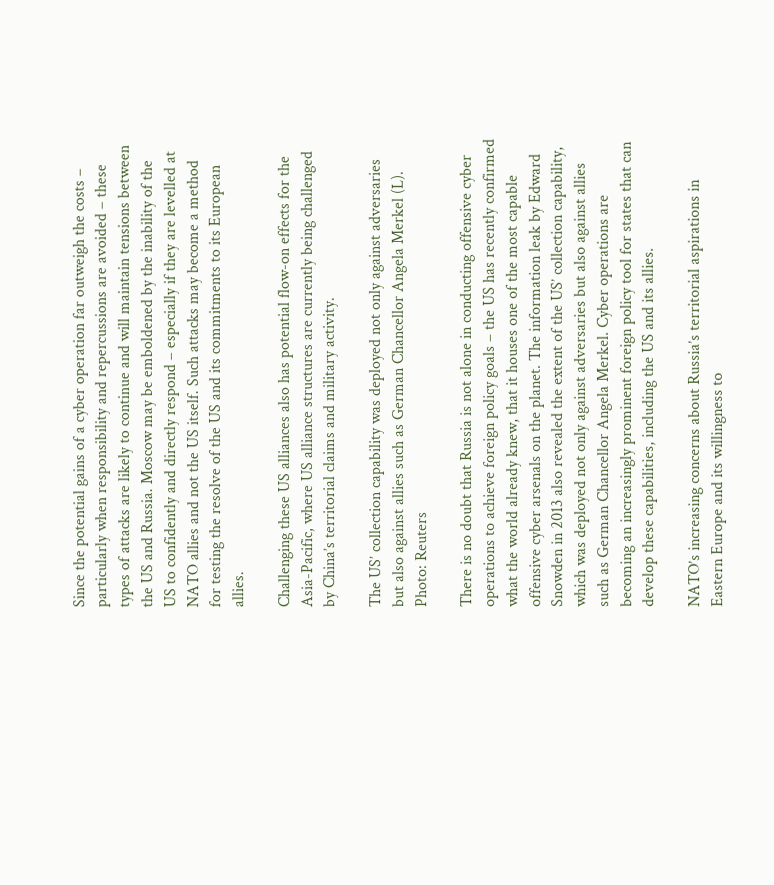Since the potential gains of a cyber operation far outweigh the costs – particularly when responsibility and repercussions are avoided – these types of attacks are likely to continue and will maintain tensions between the US and Russia. Moscow may be emboldened by the inability of the US to confidently and directly respond – especially if they are levelled at NATO allies and not the US itself. Such attacks may become a method for testing the resolve of the US and its commitments to its European allies.

Challenging these US alliances also has potential flow-on effects for the Asia-Pacific, where US alliance structures are currently being challenged by China’s territorial claims and military activity.

The US’ collection capability was deployed not only against adversaries but also against allies such as German Chancellor Angela Merkel (L). Photo: Reuters

There is no doubt that Russia is not alone in conducting offensive cyber operations to achieve foreign policy goals – the US has recently confirmed what the world already knew, that it houses one of the most capable offensive cyber arsenals on the planet. The information leak by Edward Snowden in 2013 also revealed the extent of the US’ collection capability, which was deployed not only against adversaries but also against allies such as German Chancellor Angela Merkel. Cyber operations are becoming an increasingly prominent foreign policy tool for states that can develop these capabilities, including the US and its allies.

NATO’s increasing concerns about Russia’s territorial aspirations in Eastern Europe and its willingness to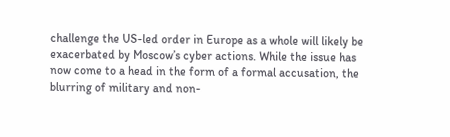challenge the US-led order in Europe as a whole will likely be exacerbated by Moscow’s cyber actions. While the issue has now come to a head in the form of a formal accusation, the blurring of military and non-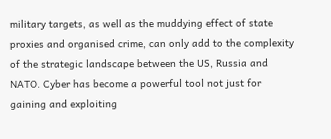military targets, as well as the muddying effect of state proxies and organised crime, can only add to the complexity of the strategic landscape between the US, Russia and NATO. Cyber has become a powerful tool not just for gaining and exploiting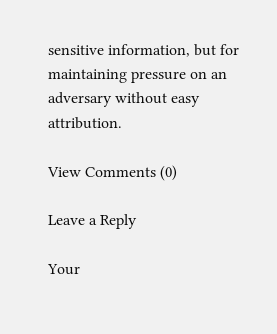sensitive information, but for maintaining pressure on an adversary without easy attribution.

View Comments (0)

Leave a Reply

Your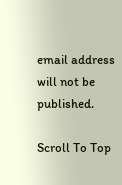email address will not be published.

Scroll To Top